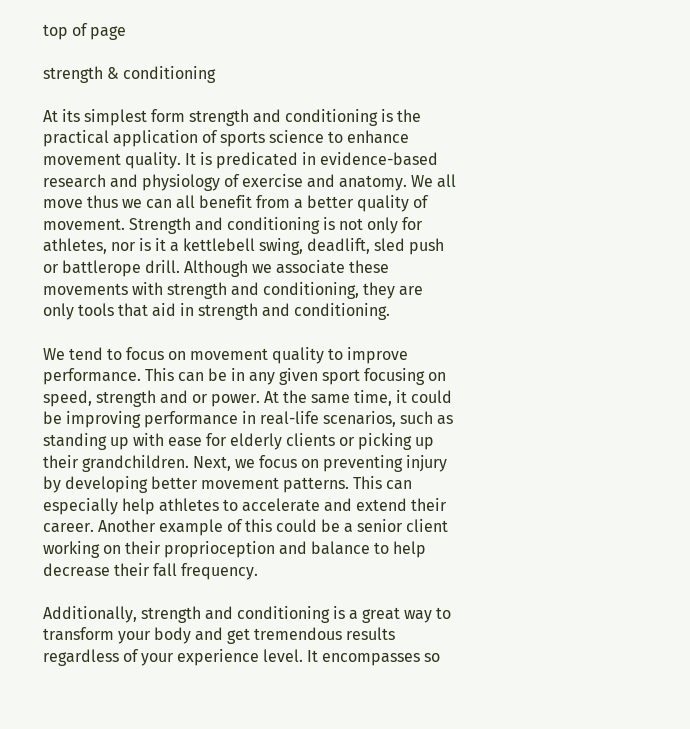top of page

strength & conditioning

At its simplest form strength and conditioning is the practical application of sports science to enhance movement quality. It is predicated in evidence-based research and physiology of exercise and anatomy. We all move thus we can all benefit from a better quality of movement. Strength and conditioning is not only for athletes, nor is it a kettlebell swing, deadlift, sled push or battlerope drill. Although we associate these movements with strength and conditioning, they are only tools that aid in strength and conditioning.

We tend to focus on movement quality to improve performance. This can be in any given sport focusing on speed, strength and or power. At the same time, it could be improving performance in real-life scenarios, such as standing up with ease for elderly clients or picking up their grandchildren. Next, we focus on preventing injury by developing better movement patterns. This can especially help athletes to accelerate and extend their career. Another example of this could be a senior client working on their proprioception and balance to help decrease their fall frequency.

Additionally, strength and conditioning is a great way to transform your body and get tremendous results regardless of your experience level. It encompasses so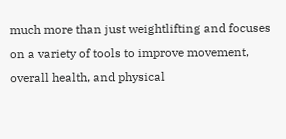much more than just weightlifting and focuses on a variety of tools to improve movement, overall health, and physical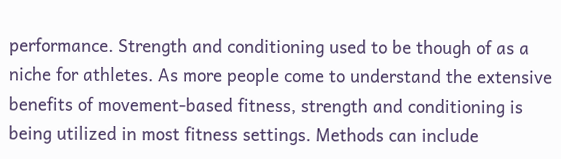performance. Strength and conditioning used to be though of as a niche for athletes. As more people come to understand the extensive benefits of movement-based fitness, strength and conditioning is being utilized in most fitness settings. Methods can include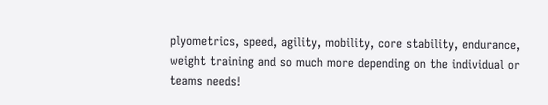plyometrics, speed, agility, mobility, core stability, endurance, weight training and so much more depending on the individual or teams needs!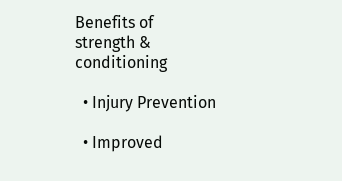Benefits of strength & conditioning

  • Injury Prevention

  • Improved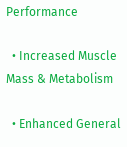Performance

  • Increased Muscle Mass & Metabolism

  • Enhanced General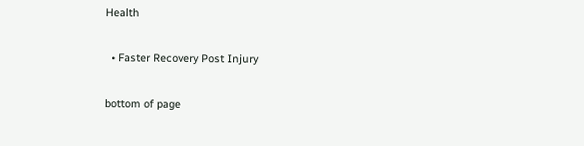Health

  • Faster Recovery Post Injury

bottom of page